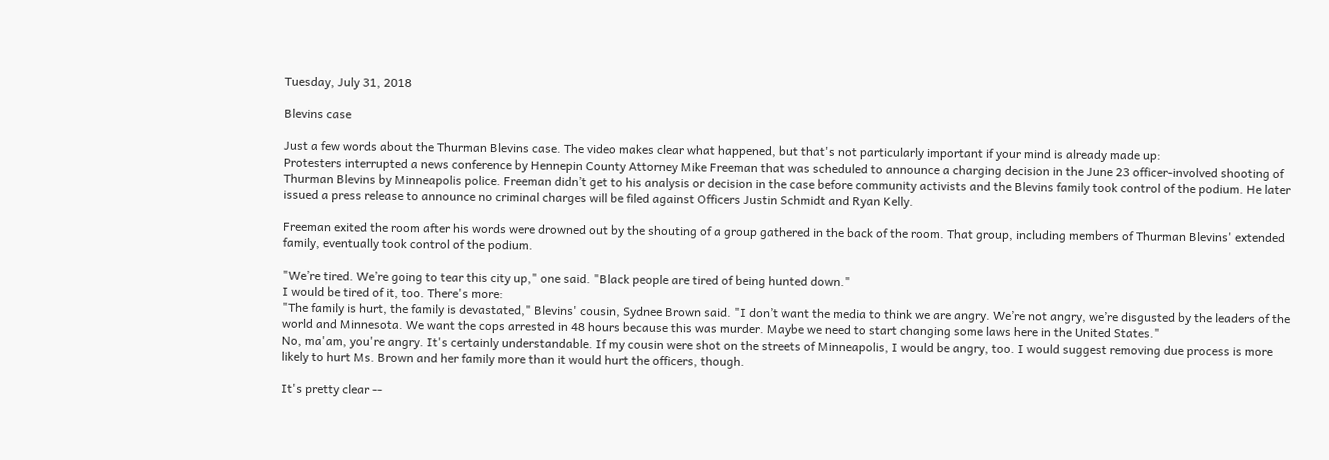Tuesday, July 31, 2018

Blevins case

Just a few words about the Thurman Blevins case. The video makes clear what happened, but that's not particularly important if your mind is already made up:
Protesters interrupted a news conference by Hennepin County Attorney Mike Freeman that was scheduled to announce a charging decision in the June 23 officer-involved shooting of Thurman Blevins by Minneapolis police. Freeman didn’t get to his analysis or decision in the case before community activists and the Blevins family took control of the podium. He later issued a press release to announce no criminal charges will be filed against Officers Justin Schmidt and Ryan Kelly.

Freeman exited the room after his words were drowned out by the shouting of a group gathered in the back of the room. That group, including members of Thurman Blevins' extended family, eventually took control of the podium.

"We’re tired. We’re going to tear this city up," one said. "Black people are tired of being hunted down."
I would be tired of it, too. There's more:
"The family is hurt, the family is devastated," Blevins' cousin, Sydnee Brown said. "I don’t want the media to think we are angry. We’re not angry, we’re disgusted by the leaders of the world and Minnesota. We want the cops arrested in 48 hours because this was murder. Maybe we need to start changing some laws here in the United States."
No, ma'am, you're angry. It's certainly understandable. If my cousin were shot on the streets of Minneapolis, I would be angry, too. I would suggest removing due process is more likely to hurt Ms. Brown and her family more than it would hurt the officers, though.

It's pretty clear --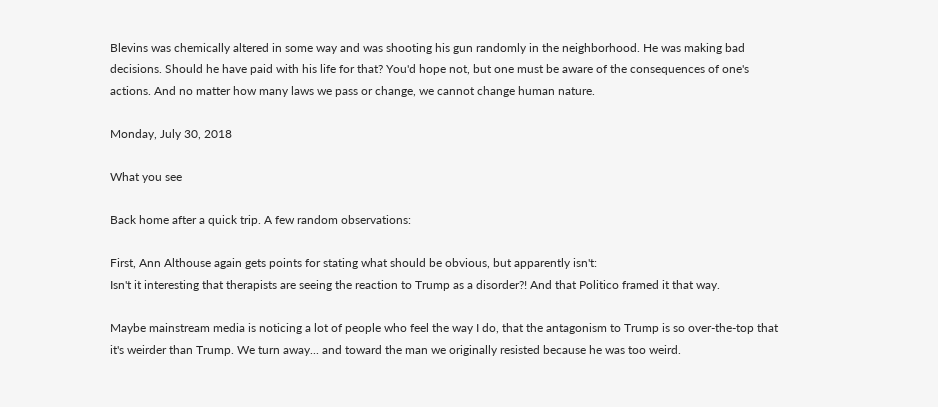Blevins was chemically altered in some way and was shooting his gun randomly in the neighborhood. He was making bad decisions. Should he have paid with his life for that? You'd hope not, but one must be aware of the consequences of one's actions. And no matter how many laws we pass or change, we cannot change human nature.

Monday, July 30, 2018

What you see

Back home after a quick trip. A few random observations:

First, Ann Althouse again gets points for stating what should be obvious, but apparently isn't:
Isn't it interesting that therapists are seeing the reaction to Trump as a disorder?! And that Politico framed it that way.

Maybe mainstream media is noticing a lot of people who feel the way I do, that the antagonism to Trump is so over-the-top that it's weirder than Trump. We turn away... and toward the man we originally resisted because he was too weird.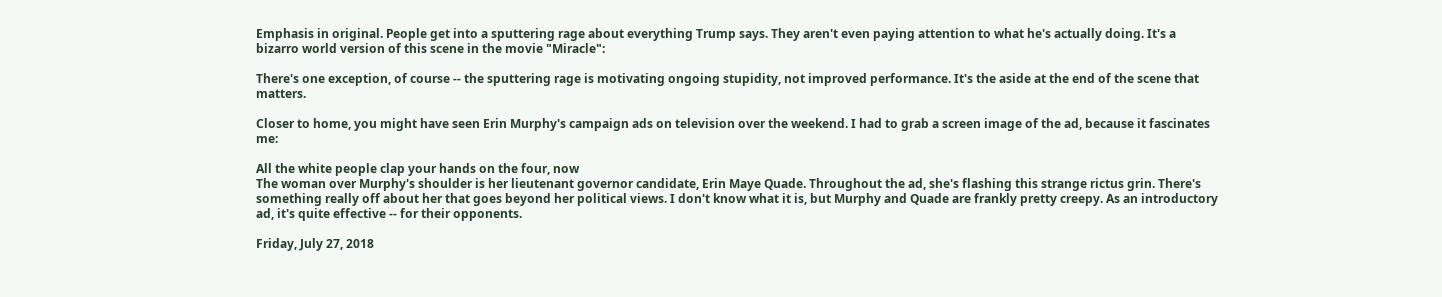Emphasis in original. People get into a sputtering rage about everything Trump says. They aren't even paying attention to what he's actually doing. It's a bizarro world version of this scene in the movie "Miracle":

There's one exception, of course -- the sputtering rage is motivating ongoing stupidity, not improved performance. It's the aside at the end of the scene that matters.

Closer to home, you might have seen Erin Murphy's campaign ads on television over the weekend. I had to grab a screen image of the ad, because it fascinates me:

All the white people clap your hands on the four, now
The woman over Murphy's shoulder is her lieutenant governor candidate, Erin Maye Quade. Throughout the ad, she's flashing this strange rictus grin. There's something really off about her that goes beyond her political views. I don't know what it is, but Murphy and Quade are frankly pretty creepy. As an introductory ad, it's quite effective -- for their opponents.

Friday, July 27, 2018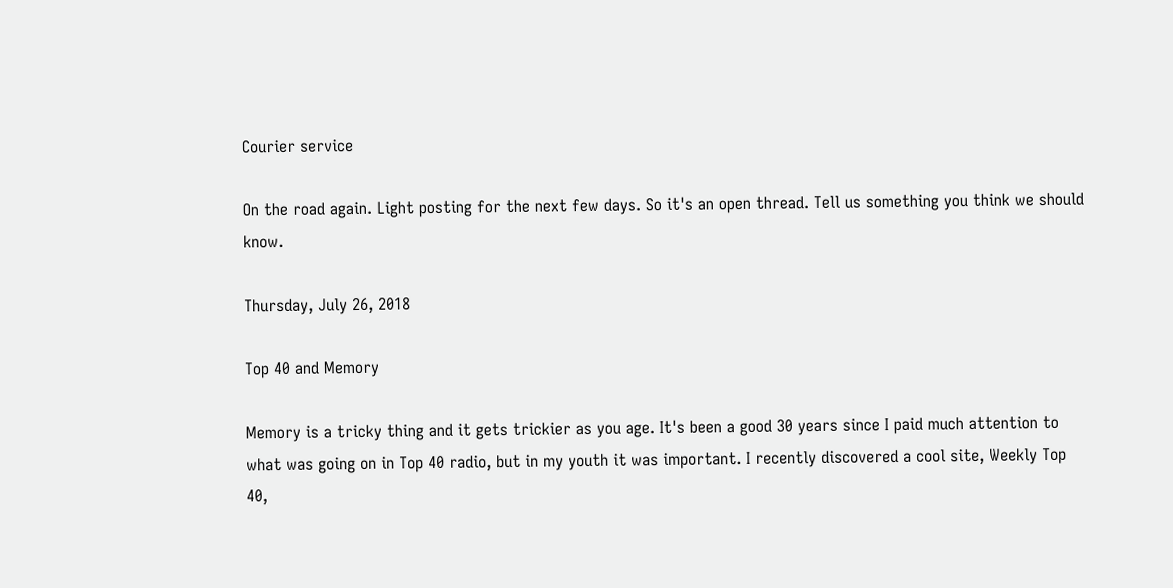Courier service

On the road again. Light posting for the next few days. So it's an open thread. Tell us something you think we should know.

Thursday, July 26, 2018

Top 40 and Memory

Memory is a tricky thing and it gets trickier as you age. It's been a good 30 years since I paid much attention to what was going on in Top 40 radio, but in my youth it was important. I recently discovered a cool site, Weekly Top 40,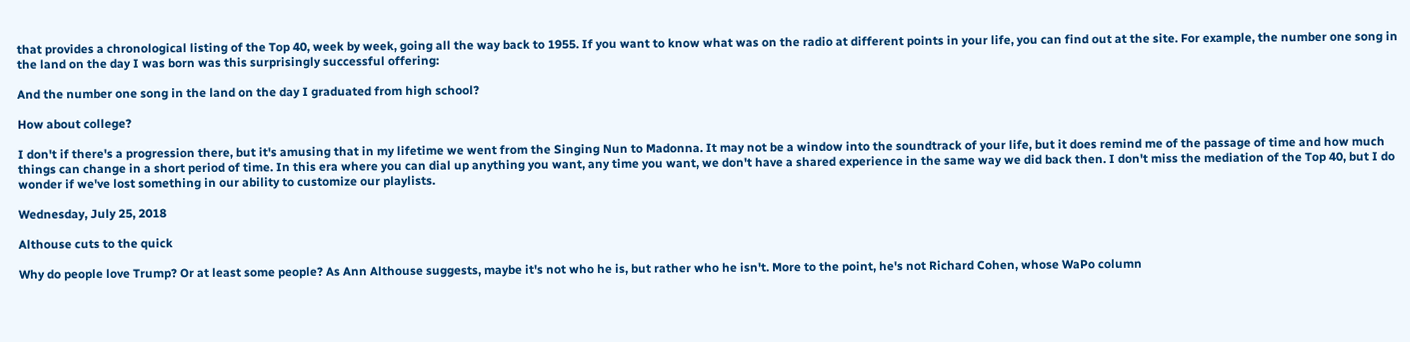that provides a chronological listing of the Top 40, week by week, going all the way back to 1955. If you want to know what was on the radio at different points in your life, you can find out at the site. For example, the number one song in the land on the day I was born was this surprisingly successful offering:

And the number one song in the land on the day I graduated from high school?

How about college?

I don't if there's a progression there, but it's amusing that in my lifetime we went from the Singing Nun to Madonna. It may not be a window into the soundtrack of your life, but it does remind me of the passage of time and how much things can change in a short period of time. In this era where you can dial up anything you want, any time you want, we don't have a shared experience in the same way we did back then. I don't miss the mediation of the Top 40, but I do wonder if we've lost something in our ability to customize our playlists.

Wednesday, July 25, 2018

Althouse cuts to the quick

Why do people love Trump? Or at least some people? As Ann Althouse suggests, maybe it's not who he is, but rather who he isn't. More to the point, he's not Richard Cohen, whose WaPo column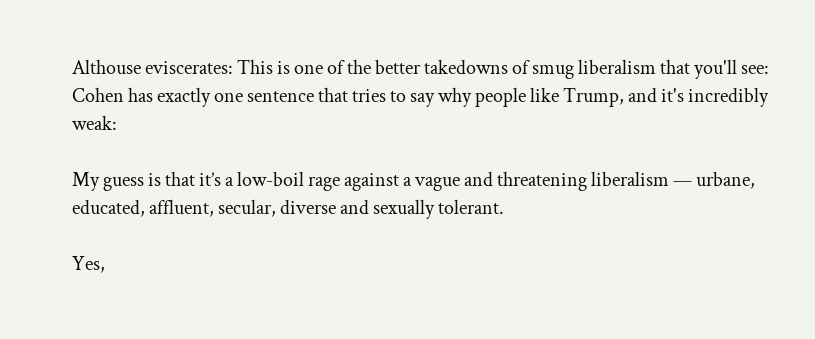Althouse eviscerates: This is one of the better takedowns of smug liberalism that you'll see:
Cohen has exactly one sentence that tries to say why people like Trump, and it's incredibly weak:

My guess is that it’s a low-boil rage against a vague and threatening liberalism — urbane, educated, affluent, secular, diverse and sexually tolerant.

Yes,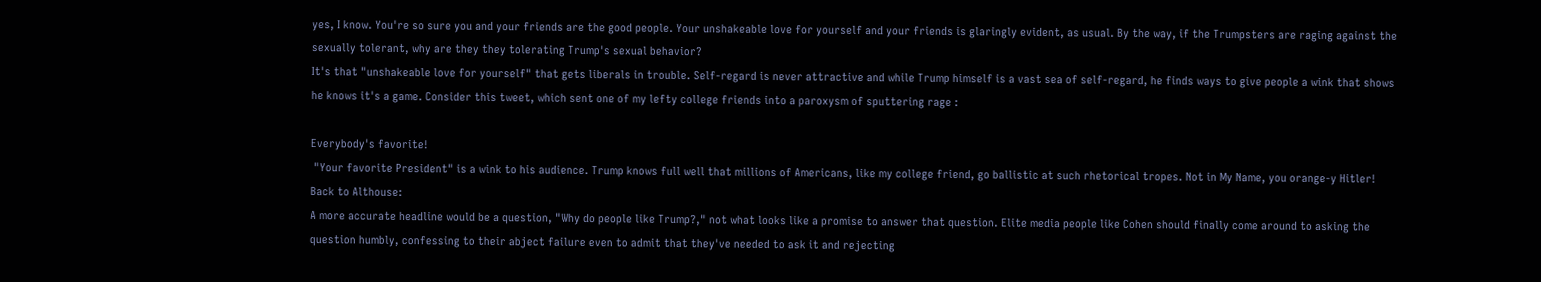yes, I know. You're so sure you and your friends are the good people. Your unshakeable love for yourself and your friends is glaringly evident, as usual. By the way, if the Trumpsters are raging against the sexually tolerant, why are they they tolerating Trump's sexual behavior?
It's that "unshakeable love for yourself" that gets liberals in trouble. Self-regard is never attractive and while Trump himself is a vast sea of self-regard, he finds ways to give people a wink that shows he knows it's a game. Consider this tweet, which sent one of my lefty college friends into a paroxysm of sputtering rage :

Everybody's favorite!
 "Your favorite President" is a wink to his audience. Trump knows full well that millions of Americans, like my college friend, go ballistic at such rhetorical tropes. Not in My Name, you orange-y Hitler! Back to Althouse:
A more accurate headline would be a question, "Why do people like Trump?," not what looks like a promise to answer that question. Elite media people like Cohen should finally come around to asking the question humbly, confessing to their abject failure even to admit that they've needed to ask it and rejecting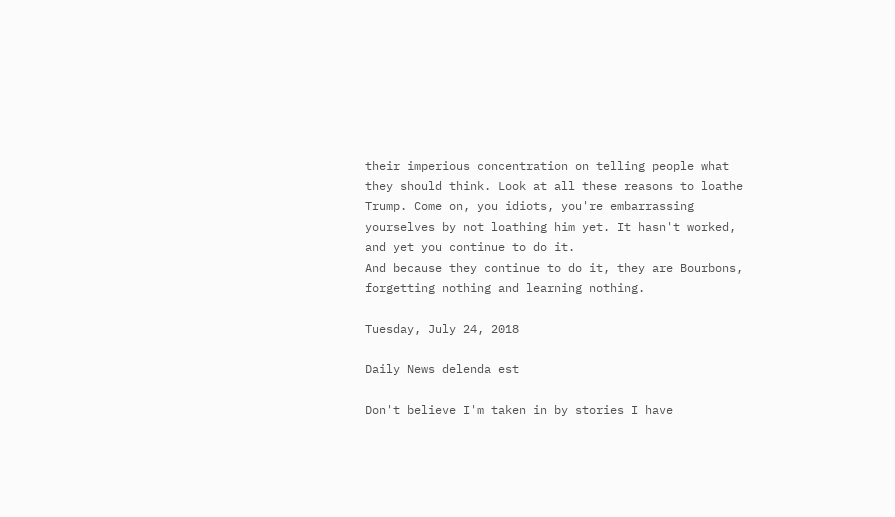their imperious concentration on telling people what they should think. Look at all these reasons to loathe Trump. Come on, you idiots, you're embarrassing yourselves by not loathing him yet. It hasn't worked, and yet you continue to do it.
And because they continue to do it, they are Bourbons, forgetting nothing and learning nothing.

Tuesday, July 24, 2018

Daily News delenda est

Don't believe I'm taken in by stories I have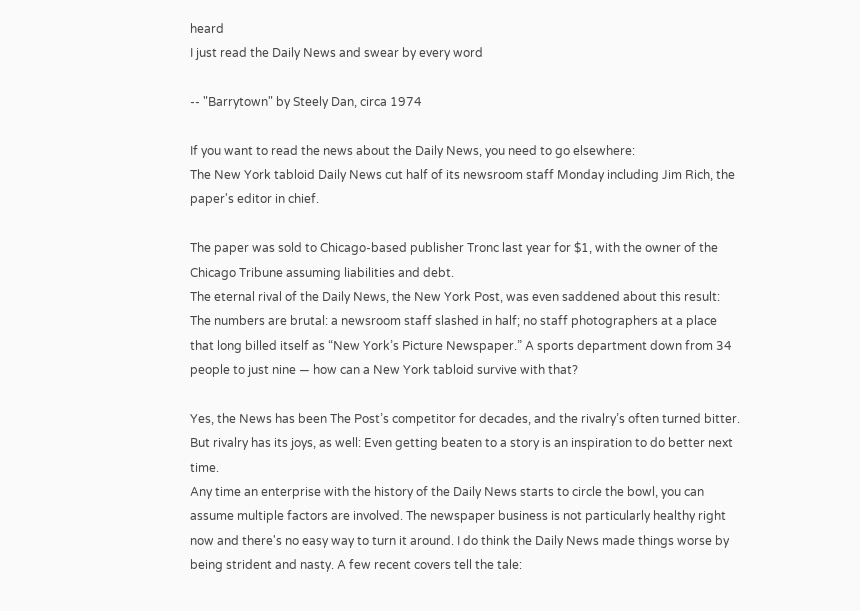heard
I just read the Daily News and swear by every word

-- "Barrytown" by Steely Dan, circa 1974

If you want to read the news about the Daily News, you need to go elsewhere:
The New York tabloid Daily News cut half of its newsroom staff Monday including Jim Rich, the paper's editor in chief.

The paper was sold to Chicago-based publisher Tronc last year for $1, with the owner of the Chicago Tribune assuming liabilities and debt.
The eternal rival of the Daily News, the New York Post, was even saddened about this result:
The numbers are brutal: a newsroom staff slashed in half; no staff photographers at a place that long billed itself as “New York’s Picture Newspaper.” A sports department down from 34 people to just nine — how can a New York tabloid survive with that?

Yes, the News has been The Post’s competitor for decades, and the rivalry’s often turned bitter. But rivalry has its joys, as well: Even getting beaten to a story is an inspiration to do better next time.
Any time an enterprise with the history of the Daily News starts to circle the bowl, you can assume multiple factors are involved. The newspaper business is not particularly healthy right now and there's no easy way to turn it around. I do think the Daily News made things worse by being strident and nasty. A few recent covers tell the tale: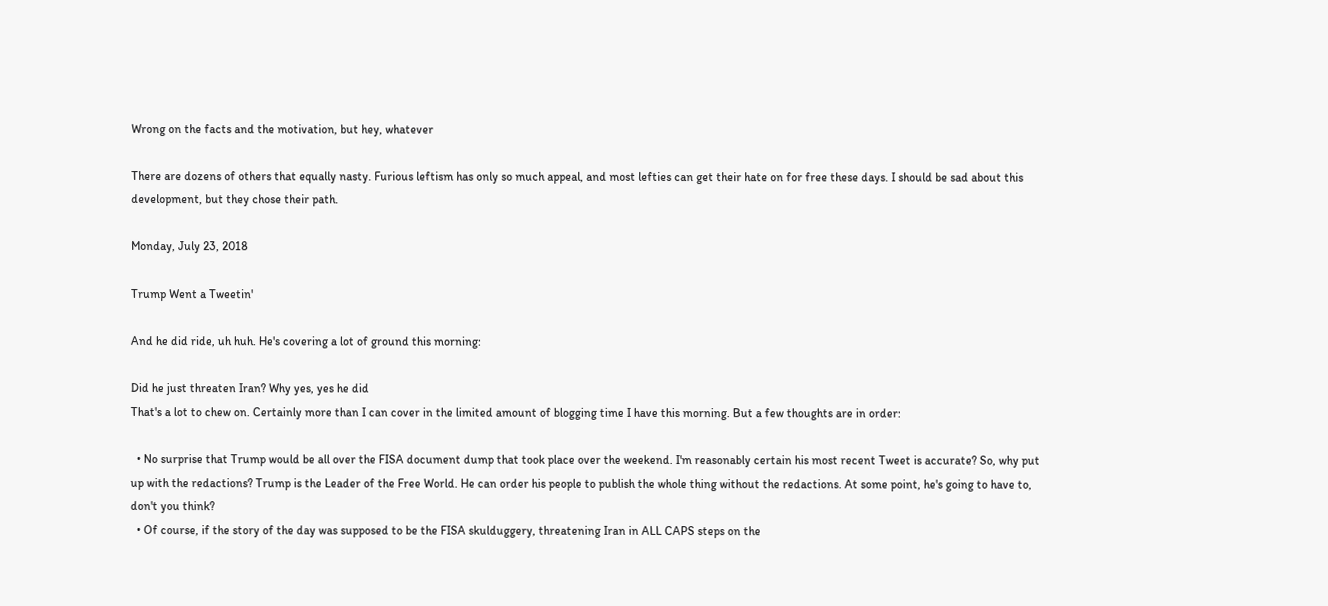Wrong on the facts and the motivation, but hey, whatever

There are dozens of others that equally nasty. Furious leftism has only so much appeal, and most lefties can get their hate on for free these days. I should be sad about this development, but they chose their path.

Monday, July 23, 2018

Trump Went a Tweetin'

And he did ride, uh huh. He's covering a lot of ground this morning:

Did he just threaten Iran? Why yes, yes he did
That's a lot to chew on. Certainly more than I can cover in the limited amount of blogging time I have this morning. But a few thoughts are in order:

  • No surprise that Trump would be all over the FISA document dump that took place over the weekend. I'm reasonably certain his most recent Tweet is accurate? So, why put up with the redactions? Trump is the Leader of the Free World. He can order his people to publish the whole thing without the redactions. At some point, he's going to have to, don't you think?
  • Of course, if the story of the day was supposed to be the FISA skulduggery, threatening Iran in ALL CAPS steps on the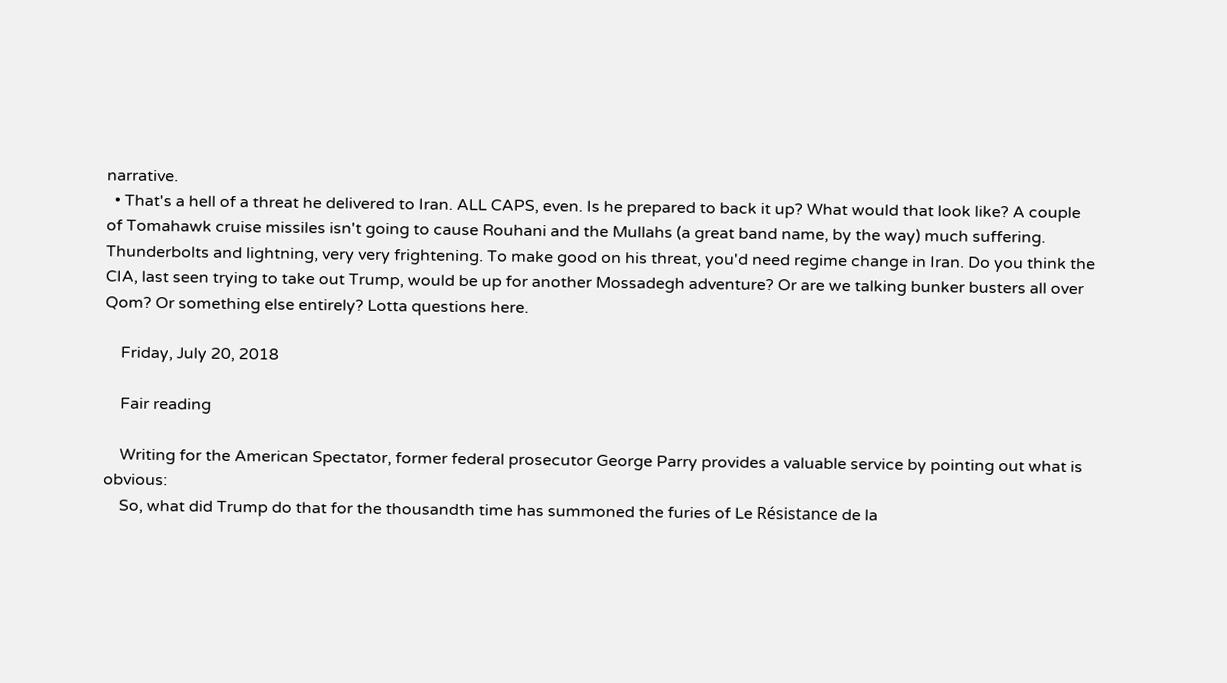narrative.
  • That's a hell of a threat he delivered to Iran. ALL CAPS, even. Is he prepared to back it up? What would that look like? A couple of Tomahawk cruise missiles isn't going to cause Rouhani and the Mullahs (a great band name, by the way) much suffering. Thunderbolts and lightning, very very frightening. To make good on his threat, you'd need regime change in Iran. Do you think the CIA, last seen trying to take out Trump, would be up for another Mossadegh adventure? Or are we talking bunker busters all over Qom? Or something else entirely? Lotta questions here.

    Friday, July 20, 2018

    Fair reading

    Writing for the American Spectator, former federal prosecutor George Parry provides a valuable service by pointing out what is obvious:
    So, what did Trump do that for the thousandth time has summoned the furies of Le Résistance de la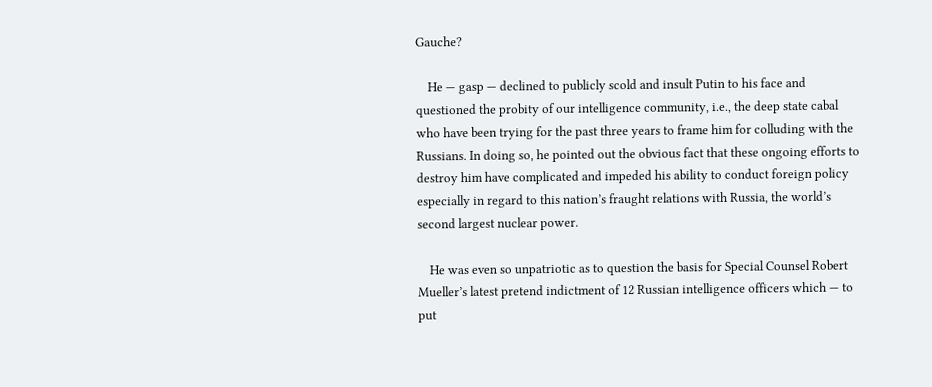Gauche?

    He — gasp — declined to publicly scold and insult Putin to his face and questioned the probity of our intelligence community, i.e., the deep state cabal who have been trying for the past three years to frame him for colluding with the Russians. In doing so, he pointed out the obvious fact that these ongoing efforts to destroy him have complicated and impeded his ability to conduct foreign policy especially in regard to this nation’s fraught relations with Russia, the world’s second largest nuclear power.

    He was even so unpatriotic as to question the basis for Special Counsel Robert Mueller’s latest pretend indictment of 12 Russian intelligence officers which — to put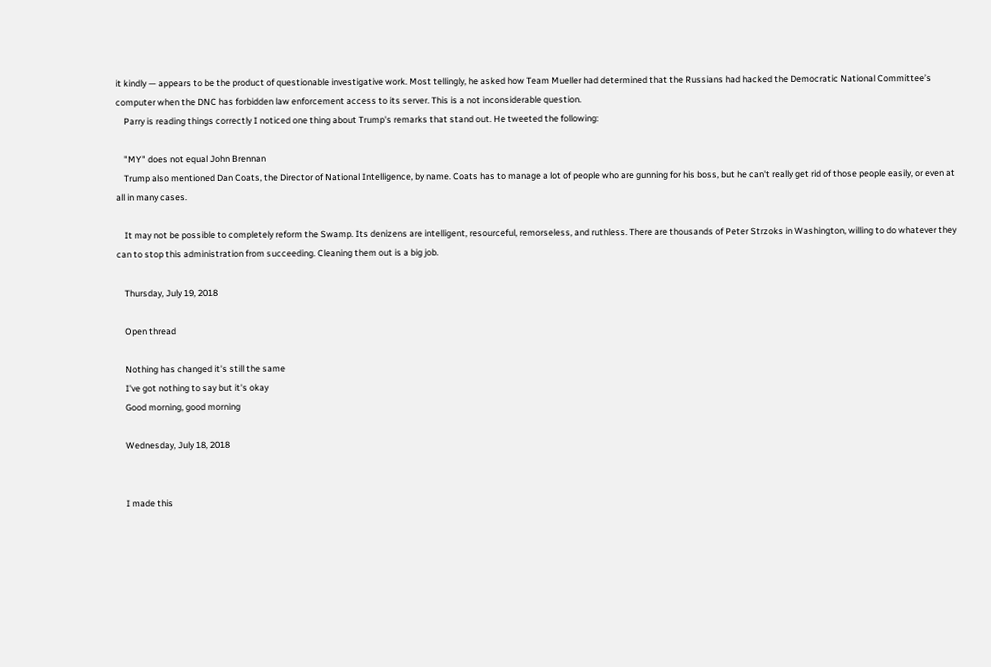it kindly — appears to be the product of questionable investigative work. Most tellingly, he asked how Team Mueller had determined that the Russians had hacked the Democratic National Committee’s computer when the DNC has forbidden law enforcement access to its server. This is a not inconsiderable question.
    Parry is reading things correctly I noticed one thing about Trump's remarks that stand out. He tweeted the following:

    "MY" does not equal John Brennan
    Trump also mentioned Dan Coats, the Director of National Intelligence, by name. Coats has to manage a lot of people who are gunning for his boss, but he can't really get rid of those people easily, or even at all in many cases.

    It may not be possible to completely reform the Swamp. Its denizens are intelligent, resourceful, remorseless, and ruthless. There are thousands of Peter Strzoks in Washington, willing to do whatever they can to stop this administration from succeeding. Cleaning them out is a big job.

    Thursday, July 19, 2018

    Open thread

    Nothing has changed it's still the same
    I've got nothing to say but it's okay
    Good morning, good morning

    Wednesday, July 18, 2018


    I made this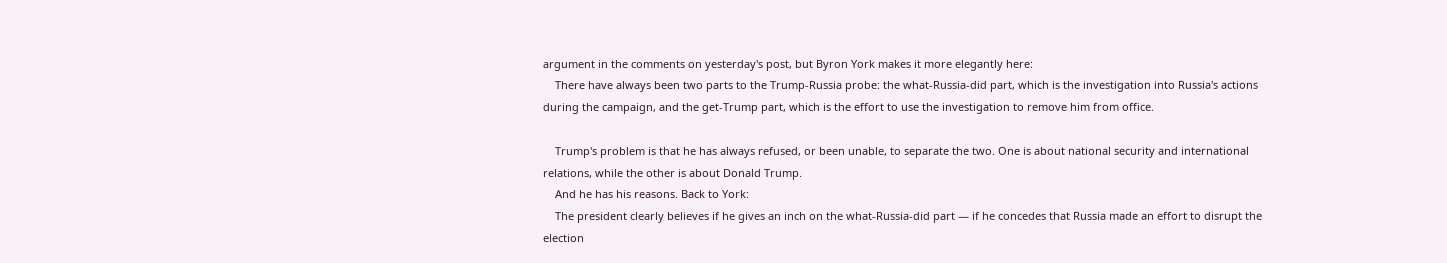argument in the comments on yesterday's post, but Byron York makes it more elegantly here:
    There have always been two parts to the Trump-Russia probe: the what-Russia-did part, which is the investigation into Russia's actions during the campaign, and the get-Trump part, which is the effort to use the investigation to remove him from office.

    Trump's problem is that he has always refused, or been unable, to separate the two. One is about national security and international relations, while the other is about Donald Trump.
    And he has his reasons. Back to York:
    The president clearly believes if he gives an inch on the what-Russia-did part — if he concedes that Russia made an effort to disrupt the election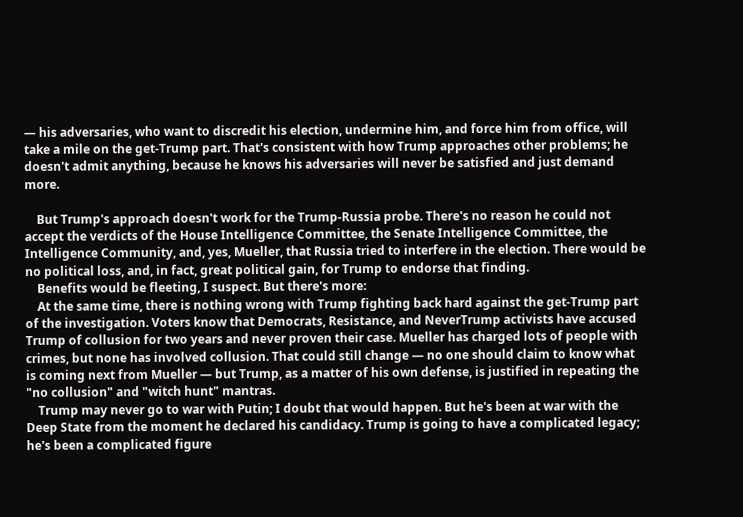— his adversaries, who want to discredit his election, undermine him, and force him from office, will take a mile on the get-Trump part. That's consistent with how Trump approaches other problems; he doesn't admit anything, because he knows his adversaries will never be satisfied and just demand more.

    But Trump's approach doesn't work for the Trump-Russia probe. There's no reason he could not accept the verdicts of the House Intelligence Committee, the Senate Intelligence Committee, the Intelligence Community, and, yes, Mueller, that Russia tried to interfere in the election. There would be no political loss, and, in fact, great political gain, for Trump to endorse that finding.
    Benefits would be fleeting, I suspect. But there's more:
    At the same time, there is nothing wrong with Trump fighting back hard against the get-Trump part of the investigation. Voters know that Democrats, Resistance, and NeverTrump activists have accused Trump of collusion for two years and never proven their case. Mueller has charged lots of people with crimes, but none has involved collusion. That could still change — no one should claim to know what is coming next from Mueller — but Trump, as a matter of his own defense, is justified in repeating the "no collusion" and "witch hunt" mantras.
    Trump may never go to war with Putin; I doubt that would happen. But he's been at war with the Deep State from the moment he declared his candidacy. Trump is going to have a complicated legacy; he's been a complicated figure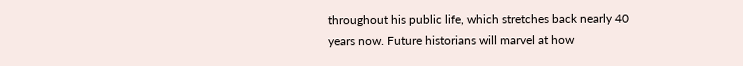throughout his public life, which stretches back nearly 40 years now. Future historians will marvel at how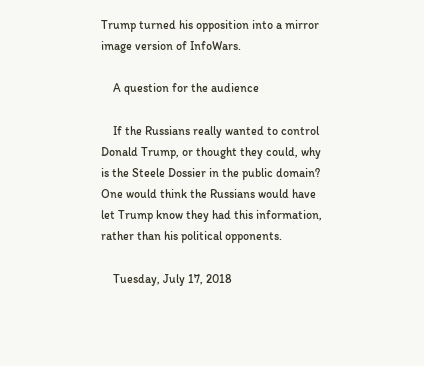Trump turned his opposition into a mirror image version of InfoWars.

    A question for the audience

    If the Russians really wanted to control Donald Trump, or thought they could, why is the Steele Dossier in the public domain? One would think the Russians would have let Trump know they had this information, rather than his political opponents.

    Tuesday, July 17, 2018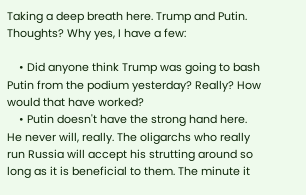Taking a deep breath here. Trump and Putin. Thoughts? Why yes, I have a few:

    • Did anyone think Trump was going to bash Putin from the podium yesterday? Really? How would that have worked?
    • Putin doesn't have the strong hand here. He never will, really. The oligarchs who really run Russia will accept his strutting around so long as it is beneficial to them. The minute it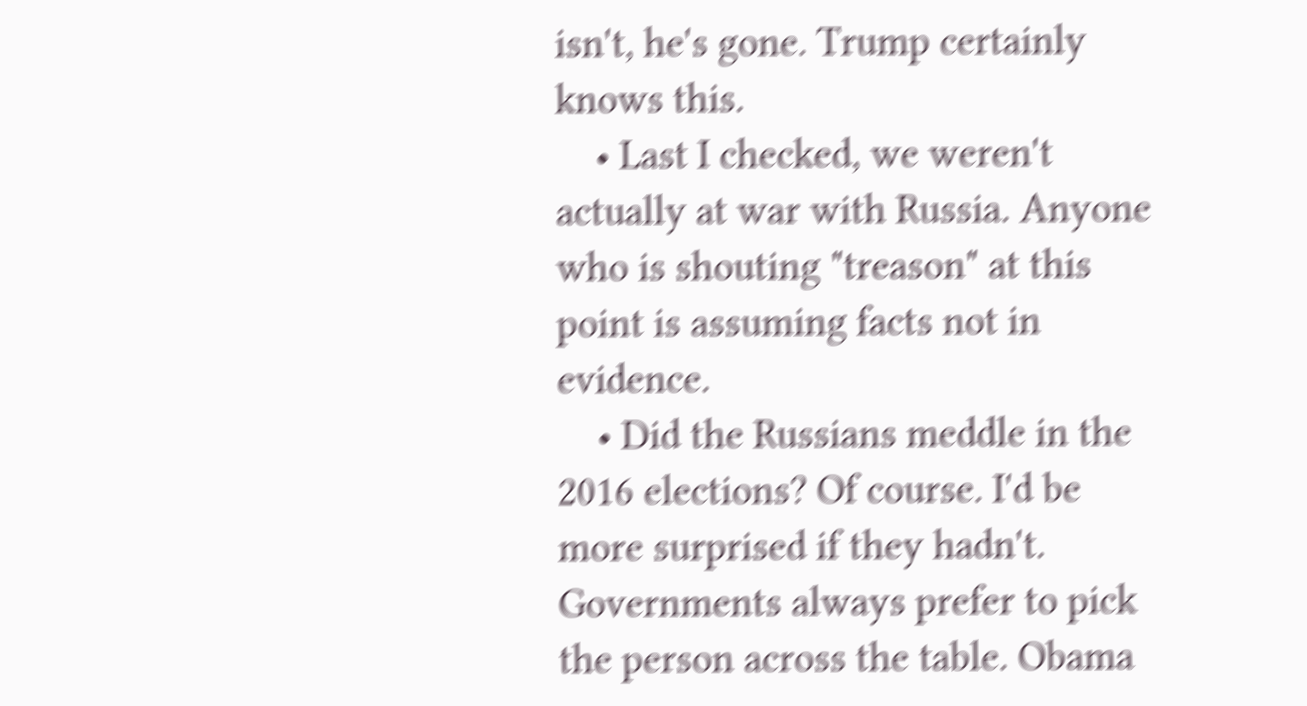isn't, he's gone. Trump certainly knows this.
    • Last I checked, we weren't actually at war with Russia. Anyone who is shouting "treason" at this point is assuming facts not in evidence.
    • Did the Russians meddle in the 2016 elections? Of course. I'd be more surprised if they hadn't. Governments always prefer to pick the person across the table. Obama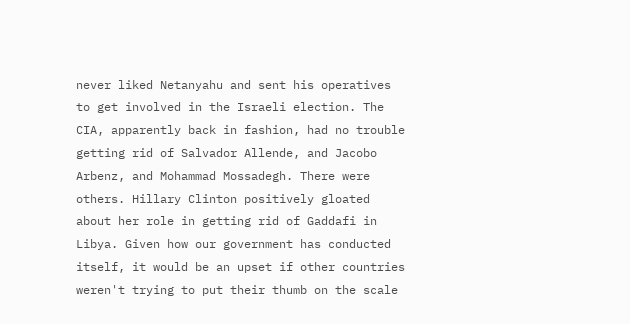never liked Netanyahu and sent his operatives to get involved in the Israeli election. The CIA, apparently back in fashion, had no trouble getting rid of Salvador Allende, and Jacobo Arbenz, and Mohammad Mossadegh. There were others. Hillary Clinton positively gloated about her role in getting rid of Gaddafi in Libya. Given how our government has conducted itself, it would be an upset if other countries weren't trying to put their thumb on the scale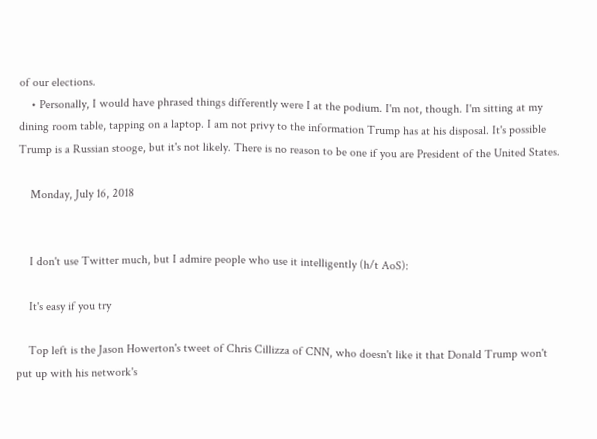of our elections.
    • Personally, I would have phrased things differently were I at the podium. I'm not, though. I'm sitting at my dining room table, tapping on a laptop. I am not privy to the information Trump has at his disposal. It's possible Trump is a Russian stooge, but it's not likely. There is no reason to be one if you are President of the United States.

    Monday, July 16, 2018


    I don't use Twitter much, but I admire people who use it intelligently (h/t AoS):

    It's easy if you try

    Top left is the Jason Howerton's tweet of Chris Cillizza of CNN, who doesn't like it that Donald Trump won't put up with his network's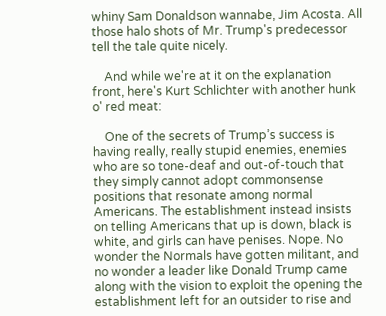whiny Sam Donaldson wannabe, Jim Acosta. All those halo shots of Mr. Trump's predecessor tell the tale quite nicely.

    And while we're at it on the explanation front, here's Kurt Schlichter with another hunk o' red meat:

    One of the secrets of Trump’s success is having really, really stupid enemies, enemies who are so tone-deaf and out-of-touch that they simply cannot adopt commonsense positions that resonate among normal Americans. The establishment instead insists on telling Americans that up is down, black is white, and girls can have penises. Nope. No wonder the Normals have gotten militant, and no wonder a leader like Donald Trump came along with the vision to exploit the opening the establishment left for an outsider to rise and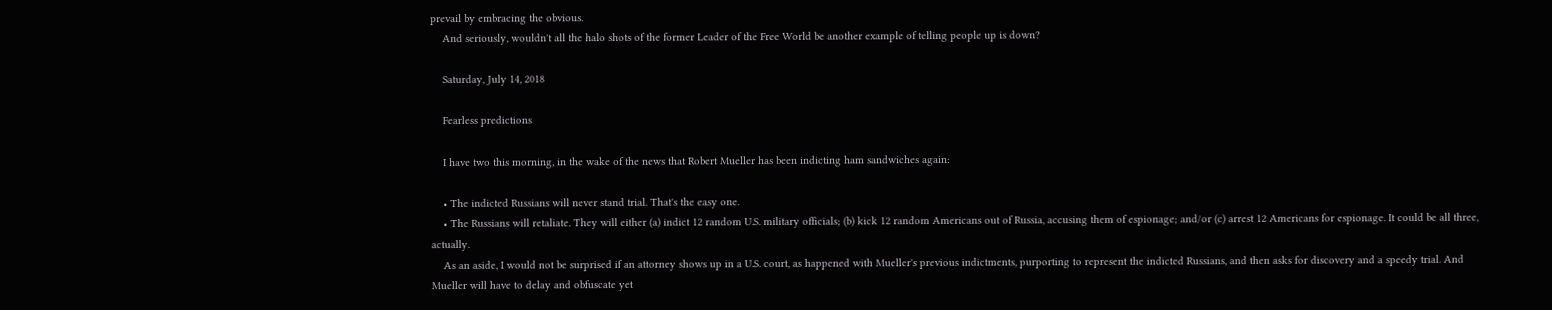prevail by embracing the obvious.
    And seriously, wouldn't all the halo shots of the former Leader of the Free World be another example of telling people up is down?

    Saturday, July 14, 2018

    Fearless predictions

    I have two this morning, in the wake of the news that Robert Mueller has been indicting ham sandwiches again:

    • The indicted Russians will never stand trial. That's the easy one.
    • The Russians will retaliate. They will either (a) indict 12 random U.S. military officials; (b) kick 12 random Americans out of Russia, accusing them of espionage; and/or (c) arrest 12 Americans for espionage. It could be all three, actually.
    As an aside, I would not be surprised if an attorney shows up in a U.S. court, as happened with Mueller's previous indictments, purporting to represent the indicted Russians, and then asks for discovery and a speedy trial. And Mueller will have to delay and obfuscate yet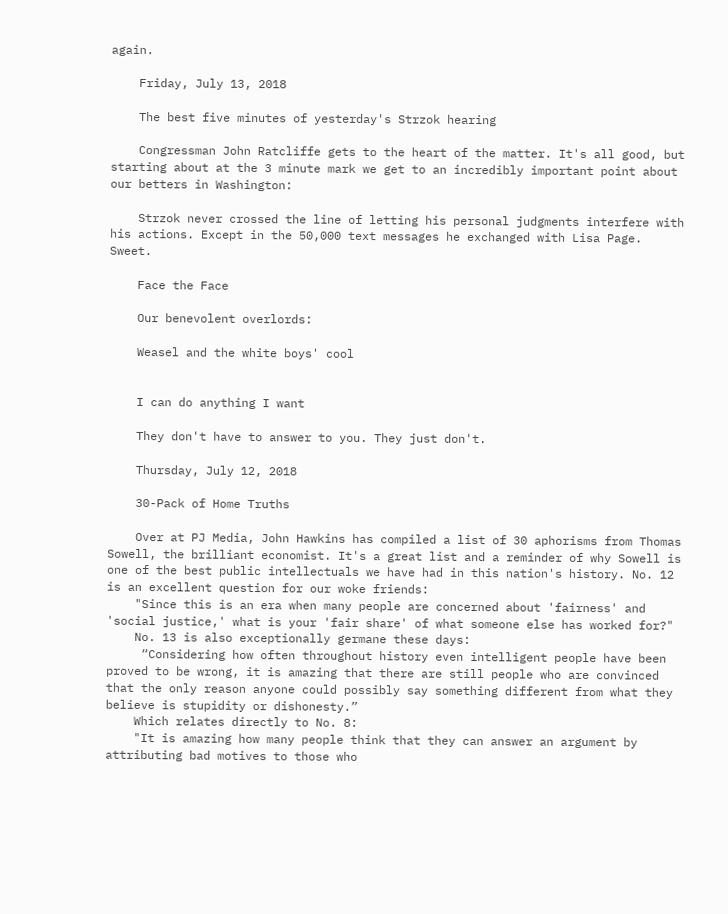again.

    Friday, July 13, 2018

    The best five minutes of yesterday's Strzok hearing

    Congressman John Ratcliffe gets to the heart of the matter. It's all good, but starting about at the 3 minute mark we get to an incredibly important point about our betters in Washington:

    Strzok never crossed the line of letting his personal judgments interfere with his actions. Except in the 50,000 text messages he exchanged with Lisa Page. Sweet.

    Face the Face

    Our benevolent overlords:

    Weasel and the white boys' cool


    I can do anything I want

    They don't have to answer to you. They just don't.

    Thursday, July 12, 2018

    30-Pack of Home Truths

    Over at PJ Media, John Hawkins has compiled a list of 30 aphorisms from Thomas Sowell, the brilliant economist. It's a great list and a reminder of why Sowell is one of the best public intellectuals we have had in this nation's history. No. 12 is an excellent question for our woke friends:
    "Since this is an era when many people are concerned about 'fairness' and 'social justice,' what is your 'fair share' of what someone else has worked for?"
    No. 13 is also exceptionally germane these days:
     “Considering how often throughout history even intelligent people have been proved to be wrong, it is amazing that there are still people who are convinced that the only reason anyone could possibly say something different from what they believe is stupidity or dishonesty.”
    Which relates directly to No. 8:
    "It is amazing how many people think that they can answer an argument by attributing bad motives to those who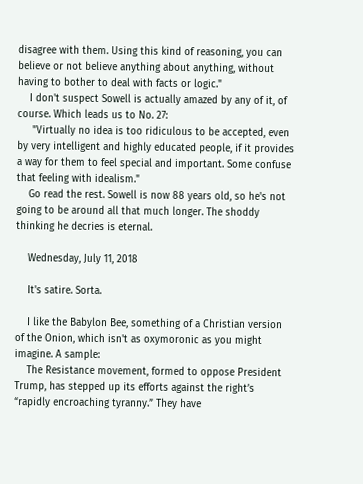disagree with them. Using this kind of reasoning, you can believe or not believe anything about anything, without having to bother to deal with facts or logic."
    I don't suspect Sowell is actually amazed by any of it, of course. Which leads us to No. 27:
     "Virtually no idea is too ridiculous to be accepted, even by very intelligent and highly educated people, if it provides a way for them to feel special and important. Some confuse that feeling with idealism."
    Go read the rest. Sowell is now 88 years old, so he's not going to be around all that much longer. The shoddy thinking he decries is eternal.

    Wednesday, July 11, 2018

    It's satire. Sorta.

    I like the Babylon Bee, something of a Christian version of the Onion, which isn't as oxymoronic as you might imagine. A sample:
    The Resistance movement, formed to oppose President Trump, has stepped up its efforts against the right’s “rapidly encroaching tyranny.” They have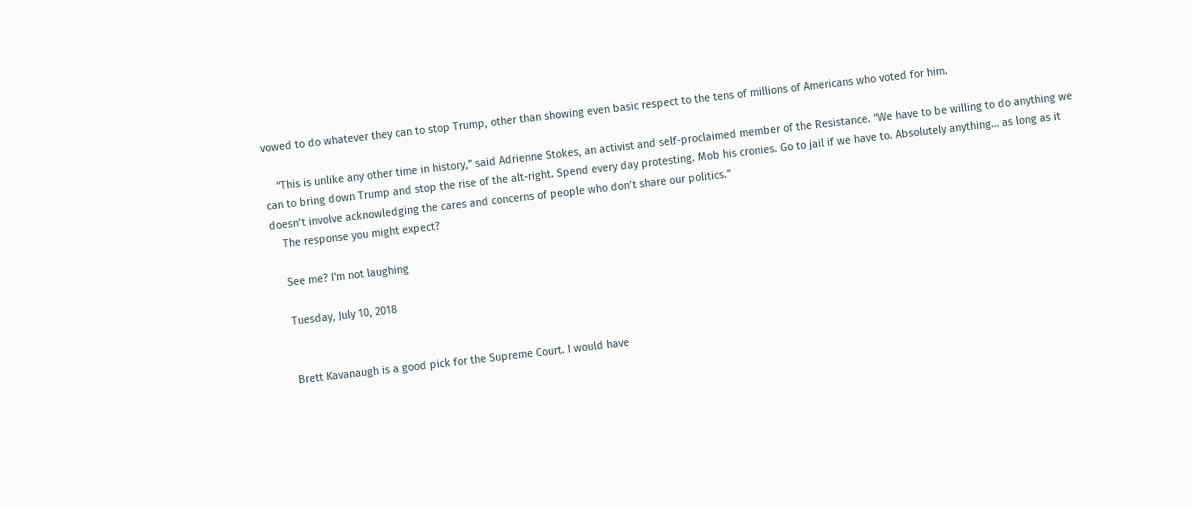vowed to do whatever they can to stop Trump, other than showing even basic respect to the tens of millions of Americans who voted for him.

    “This is unlike any other time in history,” said Adrienne Stokes, an activist and self-proclaimed member of the Resistance. “We have to be willing to do anything we can to bring down Trump and stop the rise of the alt-right. Spend every day protesting. Mob his cronies. Go to jail if we have to. Absolutely anything… as long as it doesn’t involve acknowledging the cares and concerns of people who don’t share our politics.”
    The response you might expect?

    See me? I'm not laughing

    Tuesday, July 10, 2018


    Brett Kavanaugh is a good pick for the Supreme Court. I would have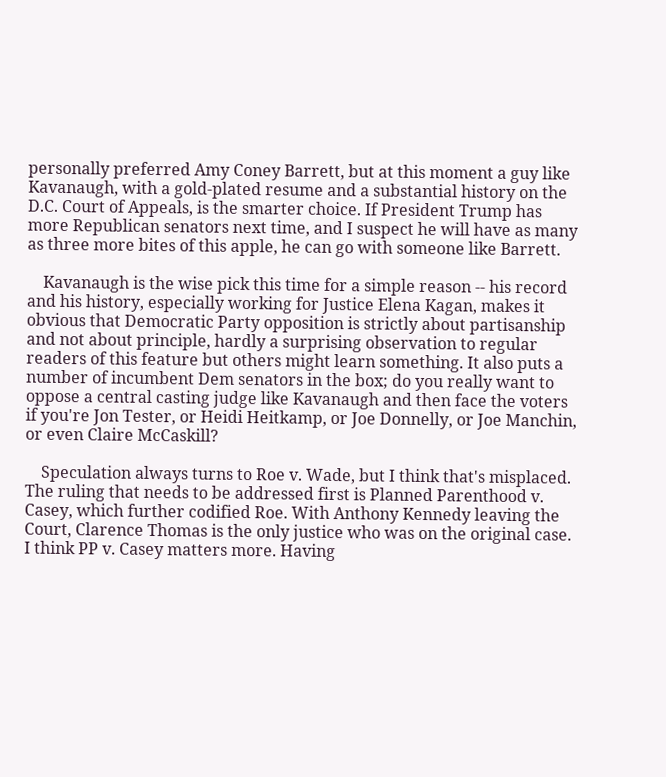personally preferred Amy Coney Barrett, but at this moment a guy like Kavanaugh, with a gold-plated resume and a substantial history on the D.C. Court of Appeals, is the smarter choice. If President Trump has more Republican senators next time, and I suspect he will have as many as three more bites of this apple, he can go with someone like Barrett.

    Kavanaugh is the wise pick this time for a simple reason -- his record and his history, especially working for Justice Elena Kagan, makes it obvious that Democratic Party opposition is strictly about partisanship and not about principle, hardly a surprising observation to regular readers of this feature but others might learn something. It also puts a number of incumbent Dem senators in the box; do you really want to oppose a central casting judge like Kavanaugh and then face the voters if you're Jon Tester, or Heidi Heitkamp, or Joe Donnelly, or Joe Manchin, or even Claire McCaskill?

    Speculation always turns to Roe v. Wade, but I think that's misplaced. The ruling that needs to be addressed first is Planned Parenthood v. Casey, which further codified Roe. With Anthony Kennedy leaving the Court, Clarence Thomas is the only justice who was on the original case. I think PP v. Casey matters more. Having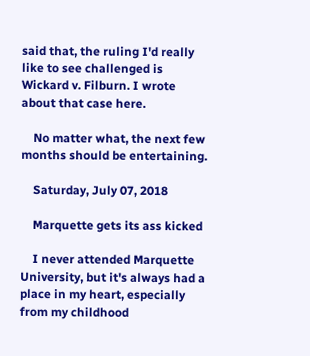said that, the ruling I'd really like to see challenged is Wickard v. Filburn. I wrote about that case here.

    No matter what, the next few months should be entertaining.

    Saturday, July 07, 2018

    Marquette gets its ass kicked

    I never attended Marquette University, but it's always had a place in my heart, especially from my childhood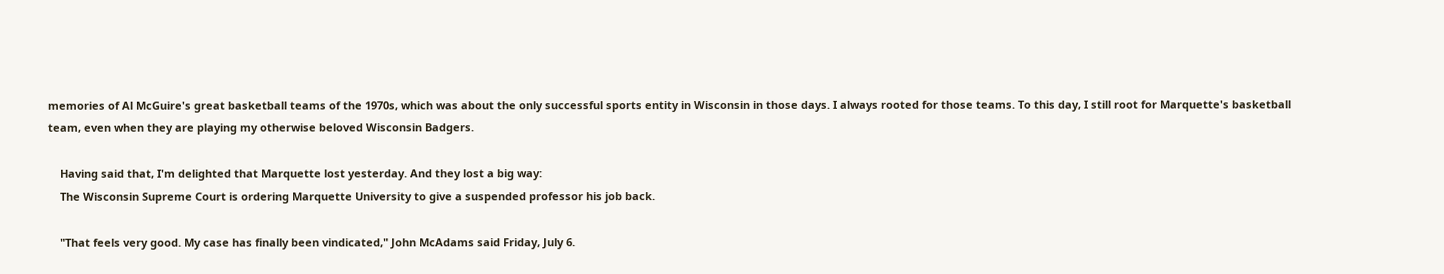memories of Al McGuire's great basketball teams of the 1970s, which was about the only successful sports entity in Wisconsin in those days. I always rooted for those teams. To this day, I still root for Marquette's basketball team, even when they are playing my otherwise beloved Wisconsin Badgers.

    Having said that, I'm delighted that Marquette lost yesterday. And they lost a big way:
    The Wisconsin Supreme Court is ordering Marquette University to give a suspended professor his job back.

    "That feels very good. My case has finally been vindicated," John McAdams said Friday, July 6.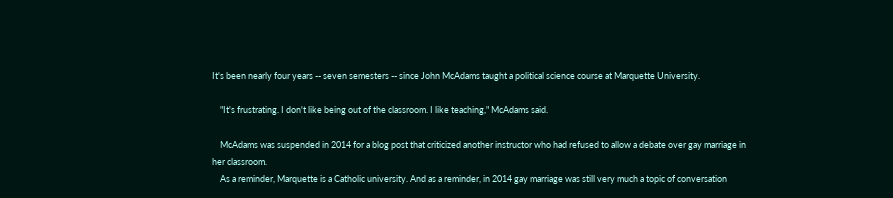It's been nearly four years -- seven semesters -- since John McAdams taught a political science course at Marquette University.

    "It's frustrating. I don't like being out of the classroom. I like teaching," McAdams said.

    McAdams was suspended in 2014 for a blog post that criticized another instructor who had refused to allow a debate over gay marriage in her classroom.
    As a reminder, Marquette is a Catholic university. And as a reminder, in 2014 gay marriage was still very much a topic of conversation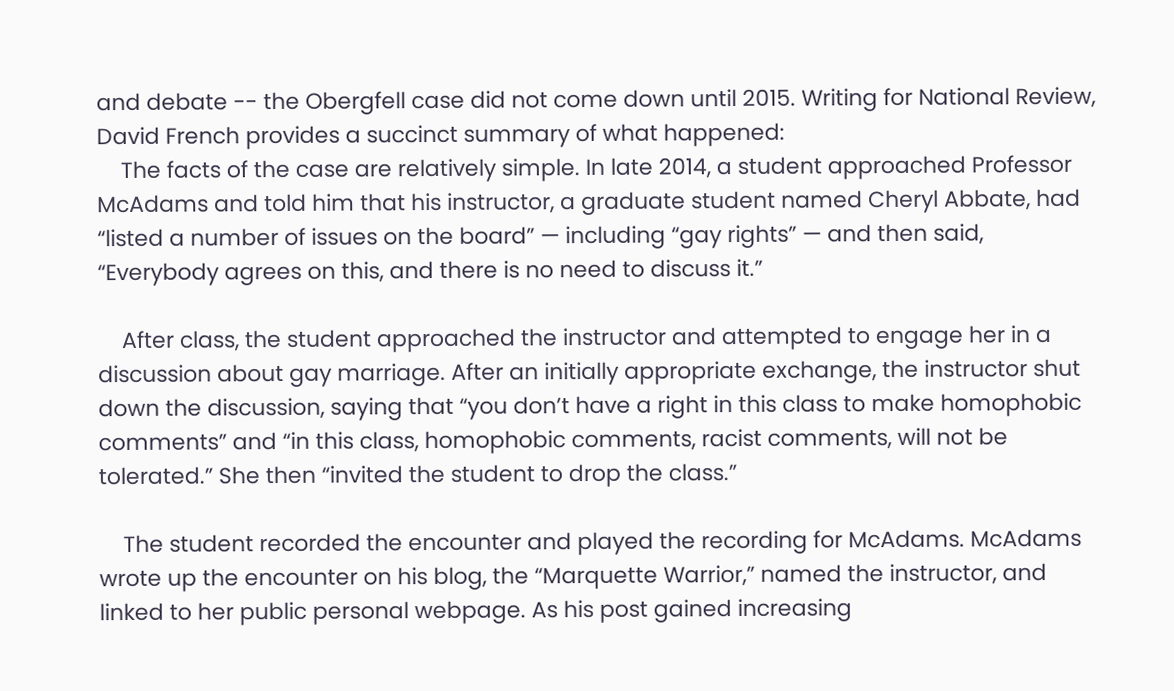and debate -- the Obergfell case did not come down until 2015. Writing for National Review, David French provides a succinct summary of what happened:
    The facts of the case are relatively simple. In late 2014, a student approached Professor McAdams and told him that his instructor, a graduate student named Cheryl Abbate, had “listed a number of issues on the board” — including “gay rights” — and then said, “Everybody agrees on this, and there is no need to discuss it.”

    After class, the student approached the instructor and attempted to engage her in a discussion about gay marriage. After an initially appropriate exchange, the instructor shut down the discussion, saying that “you don’t have a right in this class to make homophobic comments” and “in this class, homophobic comments, racist comments, will not be tolerated.” She then “invited the student to drop the class.”

    The student recorded the encounter and played the recording for McAdams. McAdams wrote up the encounter on his blog, the “Marquette Warrior,” named the instructor, and linked to her public personal webpage. As his post gained increasing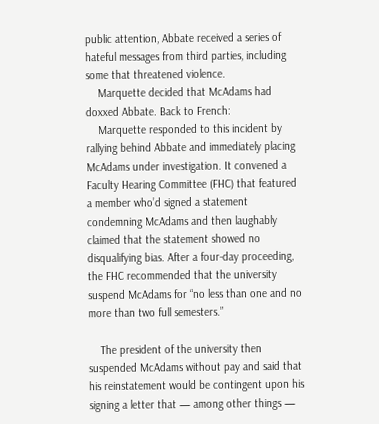public attention, Abbate received a series of hateful messages from third parties, including some that threatened violence.
    Marquette decided that McAdams had doxxed Abbate. Back to French:
    Marquette responded to this incident by rallying behind Abbate and immediately placing McAdams under investigation. It convened a Faculty Hearing Committee (FHC) that featured a member who’d signed a statement condemning McAdams and then laughably claimed that the statement showed no disqualifying bias. After a four-day proceeding, the FHC recommended that the university suspend McAdams for “no less than one and no more than two full semesters.”

    The president of the university then suspended McAdams without pay and said that his reinstatement would be contingent upon his signing a letter that — among other things —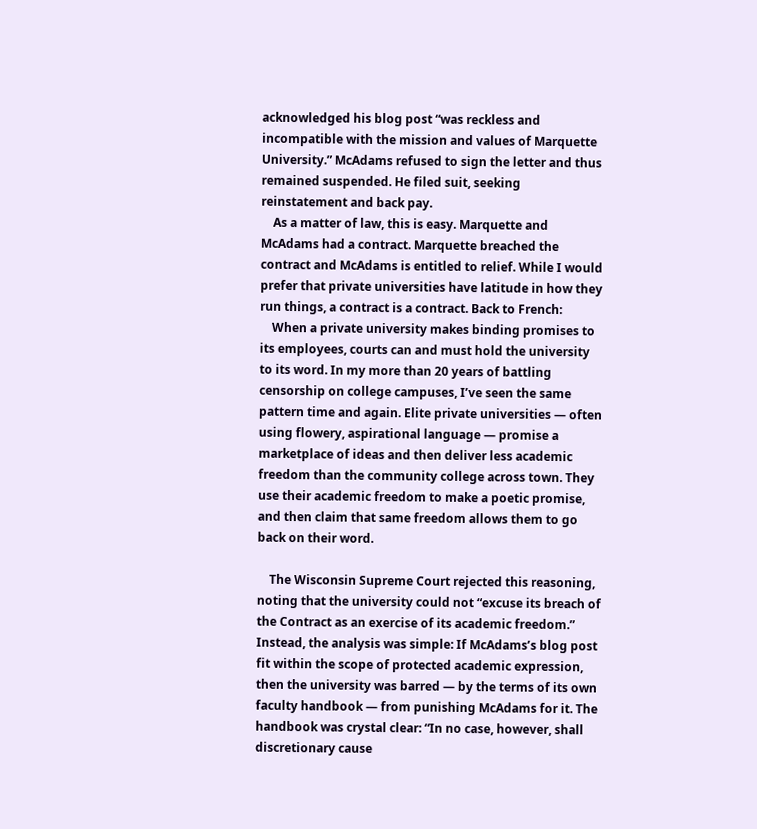acknowledged his blog post “was reckless and incompatible with the mission and values of Marquette University.” McAdams refused to sign the letter and thus remained suspended. He filed suit, seeking reinstatement and back pay.
    As a matter of law, this is easy. Marquette and McAdams had a contract. Marquette breached the contract and McAdams is entitled to relief. While I would prefer that private universities have latitude in how they run things, a contract is a contract. Back to French:
    When a private university makes binding promises to its employees, courts can and must hold the university to its word. In my more than 20 years of battling censorship on college campuses, I’ve seen the same pattern time and again. Elite private universities — often using flowery, aspirational language — promise a marketplace of ideas and then deliver less academic freedom than the community college across town. They use their academic freedom to make a poetic promise, and then claim that same freedom allows them to go back on their word.

    The Wisconsin Supreme Court rejected this reasoning, noting that the university could not “excuse its breach of the Contract as an exercise of its academic freedom.” Instead, the analysis was simple: If McAdams’s blog post fit within the scope of protected academic expression, then the university was barred — by the terms of its own faculty handbook — from punishing McAdams for it. The handbook was crystal clear: “In no case, however, shall discretionary cause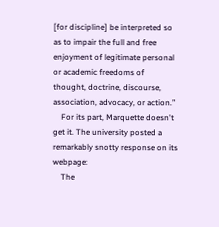[for discipline] be interpreted so as to impair the full and free enjoyment of legitimate personal or academic freedoms of thought, doctrine, discourse, association, advocacy, or action.”
    For its part, Marquette doesn't get it. The university posted a remarkably snotty response on its webpage:
    The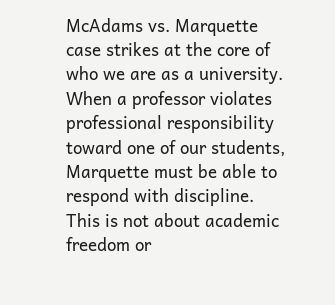McAdams vs. Marquette case strikes at the core of who we are as a university. When a professor violates professional responsibility toward one of our students, Marquette must be able to respond with discipline. This is not about academic freedom or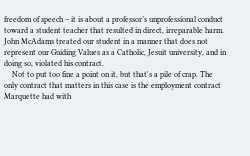freedom of speech – it is about a professor’s unprofessional conduct toward a student teacher that resulted in direct, irreparable harm. John McAdams treated our student in a manner that does not represent our Guiding Values as a Catholic, Jesuit university, and in doing so, violated his contract.
    Not to put too fine a point on it, but that's a pile of crap. The only contract that matters in this case is the employment contract Marquette had with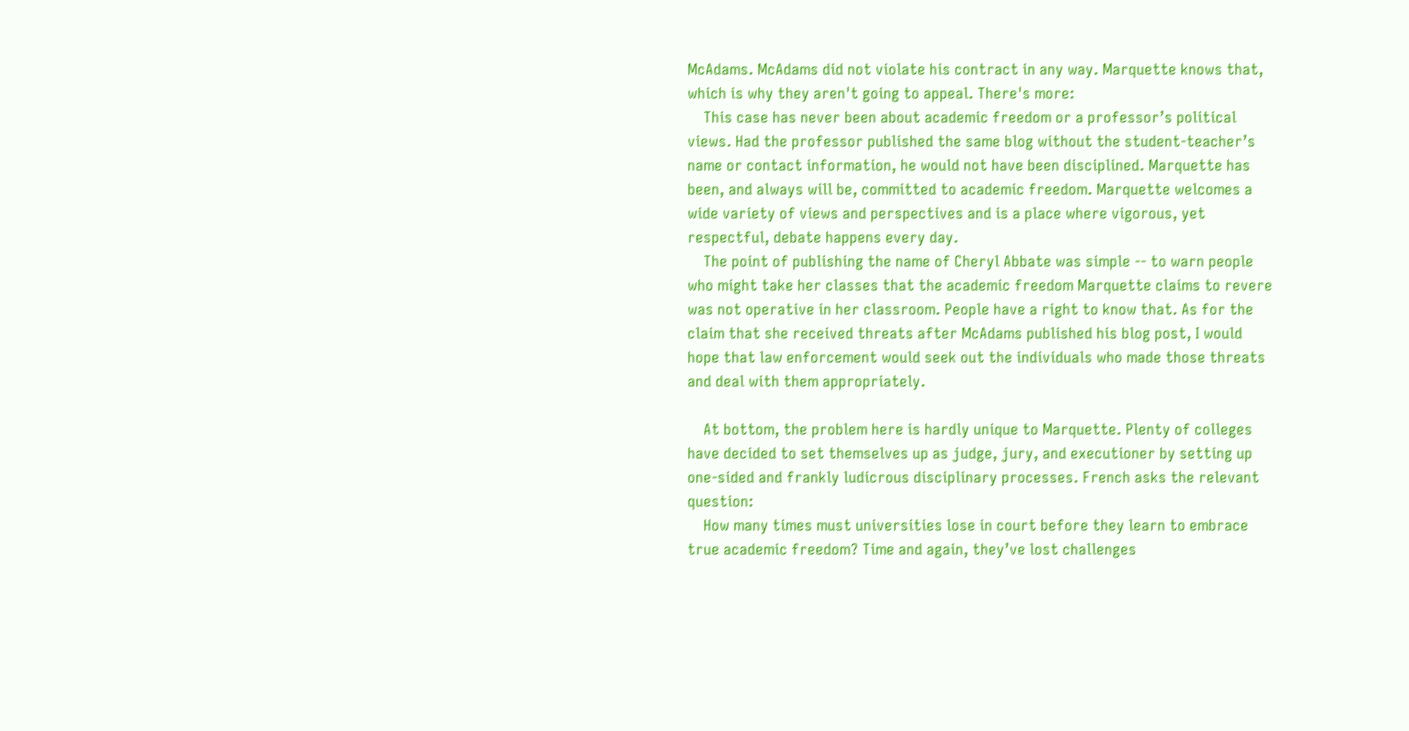McAdams. McAdams did not violate his contract in any way. Marquette knows that, which is why they aren't going to appeal. There's more:
    This case has never been about academic freedom or a professor’s political views. Had the professor published the same blog without the student-teacher’s name or contact information, he would not have been disciplined. Marquette has been, and always will be, committed to academic freedom. Marquette welcomes a wide variety of views and perspectives and is a place where vigorous, yet respectful, debate happens every day.
    The point of publishing the name of Cheryl Abbate was simple -- to warn people who might take her classes that the academic freedom Marquette claims to revere was not operative in her classroom. People have a right to know that. As for the claim that she received threats after McAdams published his blog post, I would hope that law enforcement would seek out the individuals who made those threats and deal with them appropriately.

    At bottom, the problem here is hardly unique to Marquette. Plenty of colleges have decided to set themselves up as judge, jury, and executioner by setting up one-sided and frankly ludicrous disciplinary processes. French asks the relevant question:
    How many times must universities lose in court before they learn to embrace true academic freedom? Time and again, they’ve lost challenges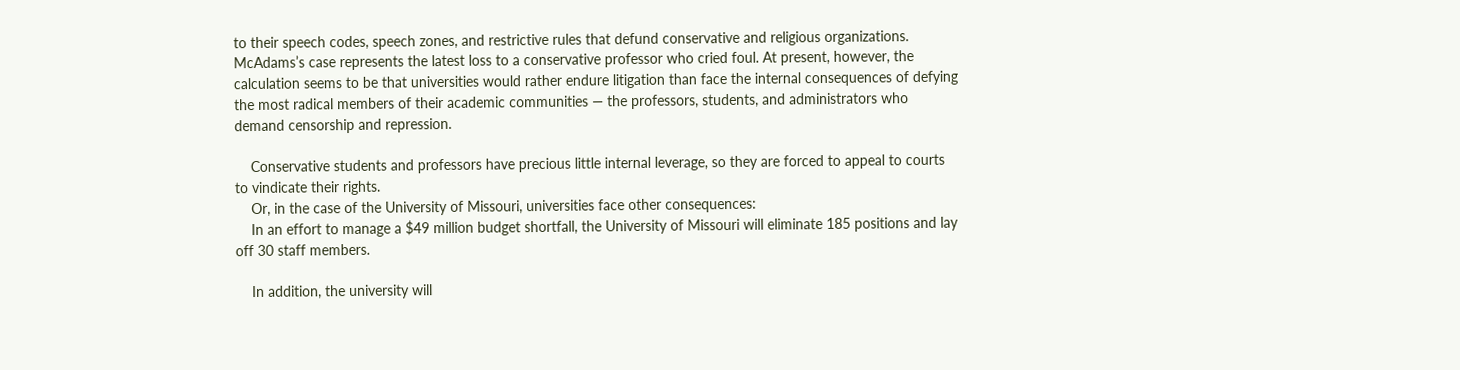to their speech codes, speech zones, and restrictive rules that defund conservative and religious organizations. McAdams’s case represents the latest loss to a conservative professor who cried foul. At present, however, the calculation seems to be that universities would rather endure litigation than face the internal consequences of defying the most radical members of their academic communities — the professors, students, and administrators who demand censorship and repression.

    Conservative students and professors have precious little internal leverage, so they are forced to appeal to courts to vindicate their rights.
    Or, in the case of the University of Missouri, universities face other consequences:
    In an effort to manage a $49 million budget shortfall, the University of Missouri will eliminate 185 positions and lay off 30 staff members.

    In addition, the university will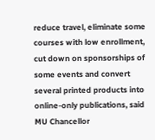reduce travel, eliminate some courses with low enrollment, cut down on sponsorships of some events and convert several printed products into online-only publications, said MU Chancellor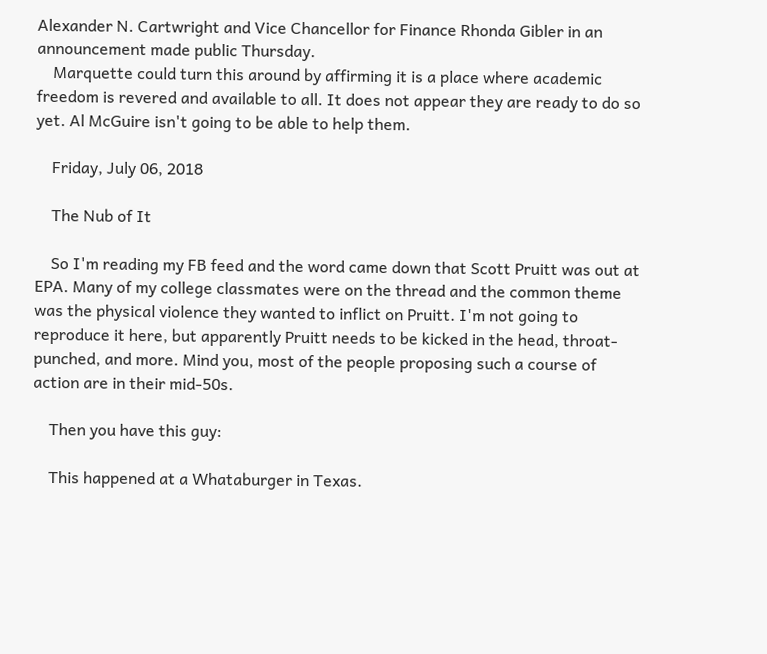Alexander N. Cartwright and Vice Chancellor for Finance Rhonda Gibler in an announcement made public Thursday.
    Marquette could turn this around by affirming it is a place where academic freedom is revered and available to all. It does not appear they are ready to do so yet. Al McGuire isn't going to be able to help them.

    Friday, July 06, 2018

    The Nub of It

    So I'm reading my FB feed and the word came down that Scott Pruitt was out at EPA. Many of my college classmates were on the thread and the common theme was the physical violence they wanted to inflict on Pruitt. I'm not going to reproduce it here, but apparently Pruitt needs to be kicked in the head, throat-punched, and more. Mind you, most of the people proposing such a course of action are in their mid-50s.

    Then you have this guy:

    This happened at a Whataburger in Texas.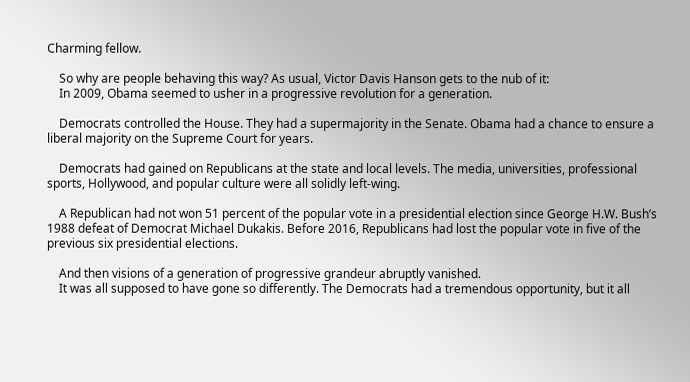Charming fellow.

    So why are people behaving this way? As usual, Victor Davis Hanson gets to the nub of it:
    In 2009, Obama seemed to usher in a progressive revolution for a generation.

    Democrats controlled the House. They had a supermajority in the Senate. Obama had a chance to ensure a liberal majority on the Supreme Court for years.

    Democrats had gained on Republicans at the state and local levels. The media, universities, professional sports, Hollywood, and popular culture were all solidly left-wing.

    A Republican had not won 51 percent of the popular vote in a presidential election since George H.W. Bush’s 1988 defeat of Democrat Michael Dukakis. Before 2016, Republicans had lost the popular vote in five of the previous six presidential elections.

    And then visions of a generation of progressive grandeur abruptly vanished.
    It was all supposed to have gone so differently. The Democrats had a tremendous opportunity, but it all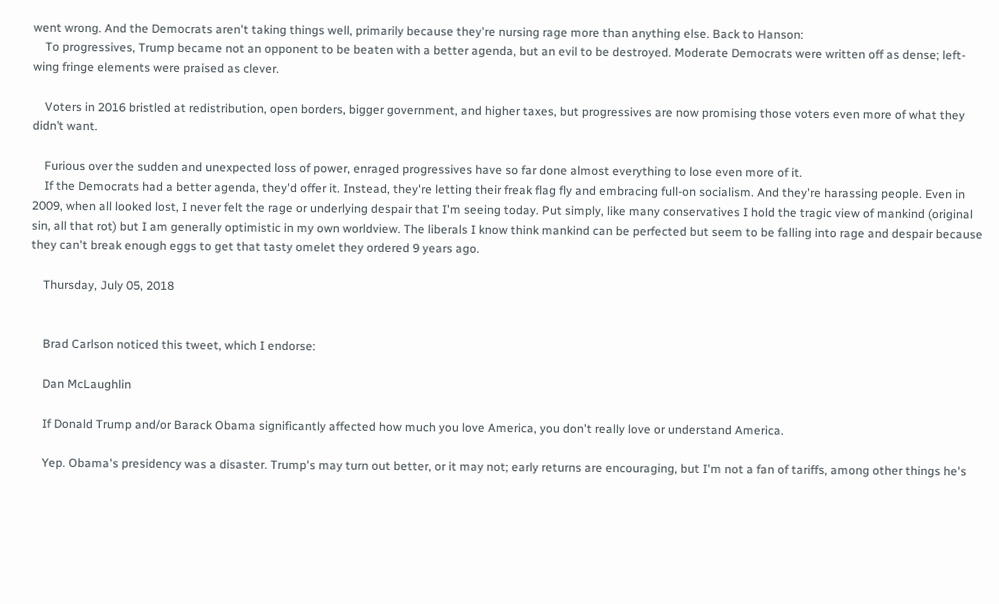went wrong. And the Democrats aren't taking things well, primarily because they're nursing rage more than anything else. Back to Hanson:
    To progressives, Trump became not an opponent to be beaten with a better agenda, but an evil to be destroyed. Moderate Democrats were written off as dense; left-wing fringe elements were praised as clever.

    Voters in 2016 bristled at redistribution, open borders, bigger government, and higher taxes, but progressives are now promising those voters even more of what they didn’t want.

    Furious over the sudden and unexpected loss of power, enraged progressives have so far done almost everything to lose even more of it.
    If the Democrats had a better agenda, they'd offer it. Instead, they're letting their freak flag fly and embracing full-on socialism. And they're harassing people. Even in 2009, when all looked lost, I never felt the rage or underlying despair that I'm seeing today. Put simply, like many conservatives I hold the tragic view of mankind (original sin, all that rot) but I am generally optimistic in my own worldview. The liberals I know think mankind can be perfected but seem to be falling into rage and despair because they can't break enough eggs to get that tasty omelet they ordered 9 years ago.

    Thursday, July 05, 2018


    Brad Carlson noticed this tweet, which I endorse:

    Dan McLaughlin

    If Donald Trump and/or Barack Obama significantly affected how much you love America, you don't really love or understand America.

    Yep. Obama's presidency was a disaster. Trump's may turn out better, or it may not; early returns are encouraging, but I'm not a fan of tariffs, among other things he's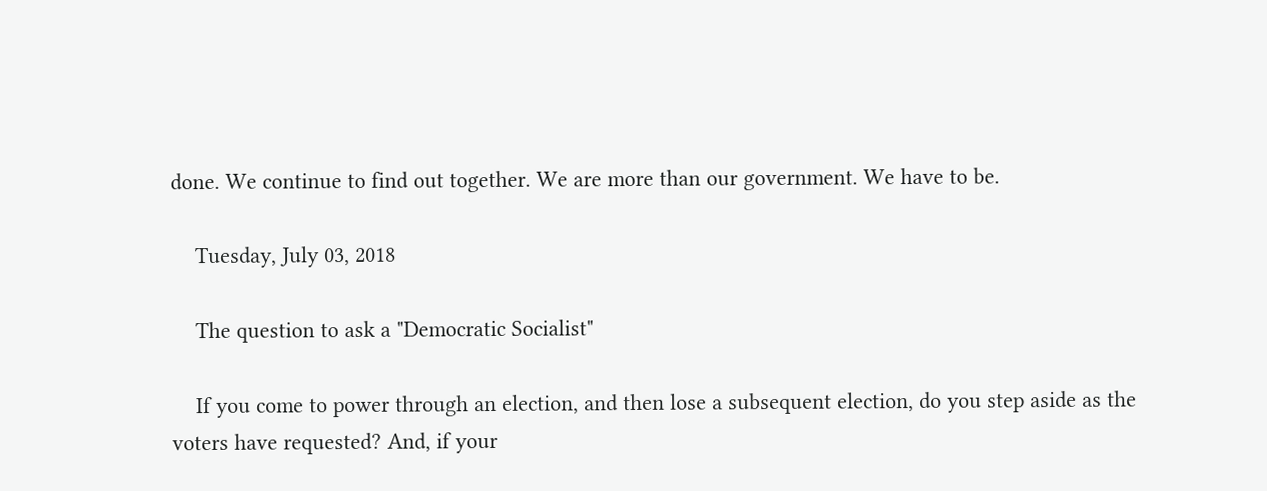done. We continue to find out together. We are more than our government. We have to be.

    Tuesday, July 03, 2018

    The question to ask a "Democratic Socialist"

    If you come to power through an election, and then lose a subsequent election, do you step aside as the voters have requested? And, if your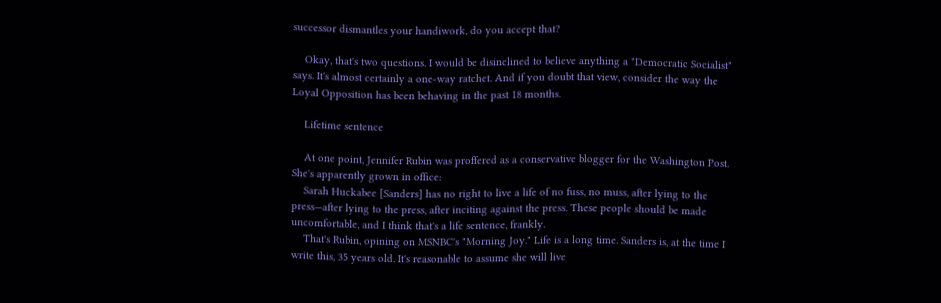successor dismantles your handiwork, do you accept that?

    Okay, that's two questions. I would be disinclined to believe anything a "Democratic Socialist" says. It's almost certainly a one-way ratchet. And if you doubt that view, consider the way the Loyal Opposition has been behaving in the past 18 months.

    Lifetime sentence

    At one point, Jennifer Rubin was proffered as a conservative blogger for the Washington Post. She's apparently grown in office:
    Sarah Huckabee [Sanders] has no right to live a life of no fuss, no muss, after lying to the press—after lying to the press, after inciting against the press. These people should be made uncomfortable, and I think that's a life sentence, frankly.
    That's Rubin, opining on MSNBC's "Morning Joy." Life is a long time. Sanders is, at the time I write this, 35 years old. It's reasonable to assume she will live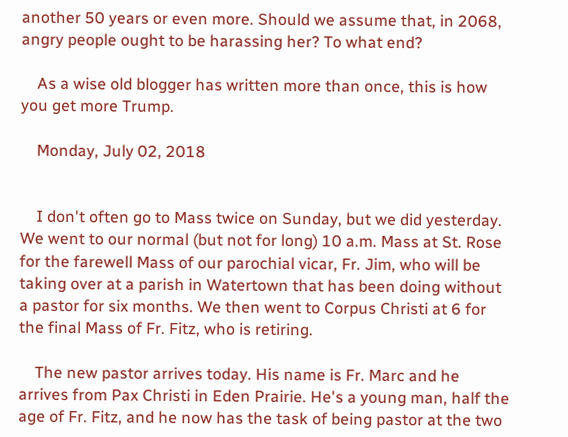another 50 years or even more. Should we assume that, in 2068, angry people ought to be harassing her? To what end?

    As a wise old blogger has written more than once, this is how you get more Trump.

    Monday, July 02, 2018


    I don't often go to Mass twice on Sunday, but we did yesterday. We went to our normal (but not for long) 10 a.m. Mass at St. Rose for the farewell Mass of our parochial vicar, Fr. Jim, who will be taking over at a parish in Watertown that has been doing without a pastor for six months. We then went to Corpus Christi at 6 for the final Mass of Fr. Fitz, who is retiring.

    The new pastor arrives today. His name is Fr. Marc and he arrives from Pax Christi in Eden Prairie. He's a young man, half the age of Fr. Fitz, and he now has the task of being pastor at the two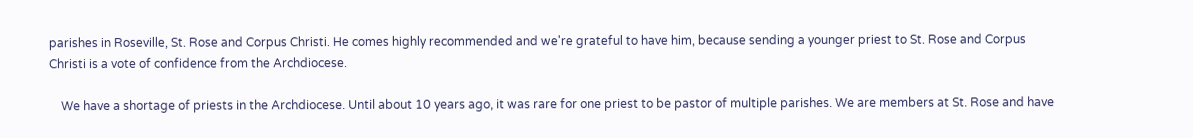parishes in Roseville, St. Rose and Corpus Christi. He comes highly recommended and we're grateful to have him, because sending a younger priest to St. Rose and Corpus Christi is a vote of confidence from the Archdiocese.

    We have a shortage of priests in the Archdiocese. Until about 10 years ago, it was rare for one priest to be pastor of multiple parishes. We are members at St. Rose and have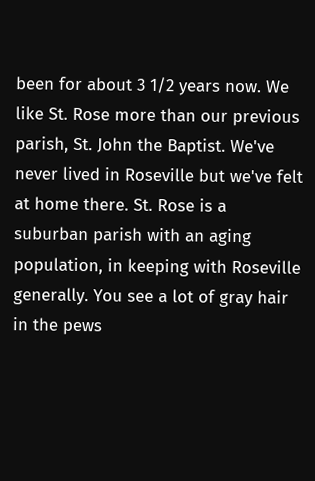been for about 3 1/2 years now. We like St. Rose more than our previous parish, St. John the Baptist. We've never lived in Roseville but we've felt at home there. St. Rose is a suburban parish with an aging population, in keeping with Roseville generally. You see a lot of gray hair in the pews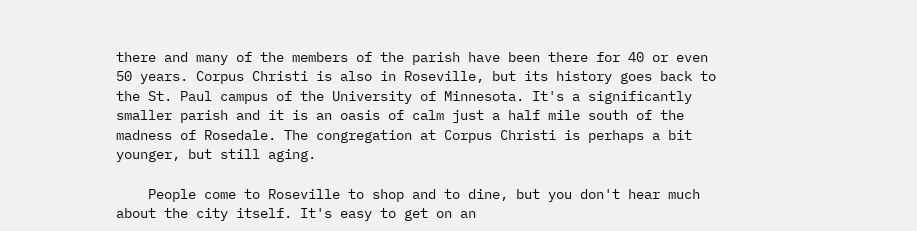there and many of the members of the parish have been there for 40 or even 50 years. Corpus Christi is also in Roseville, but its history goes back to the St. Paul campus of the University of Minnesota. It's a significantly smaller parish and it is an oasis of calm just a half mile south of the madness of Rosedale. The congregation at Corpus Christi is perhaps a bit younger, but still aging.

    People come to Roseville to shop and to dine, but you don't hear much about the city itself. It's easy to get on an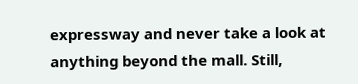expressway and never take a look at anything beyond the mall. Still,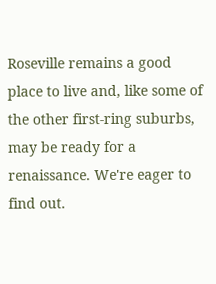Roseville remains a good place to live and, like some of the other first-ring suburbs, may be ready for a renaissance. We're eager to find out.